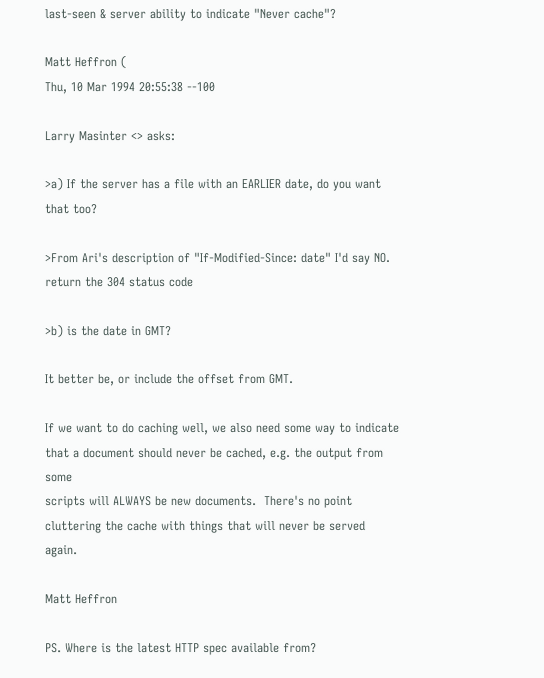last-seen & server ability to indicate "Never cache"?

Matt Heffron (
Thu, 10 Mar 1994 20:55:38 --100

Larry Masinter <> asks:

>a) If the server has a file with an EARLIER date, do you want that too?

>From Ari's description of "If-Modified-Since: date" I'd say NO.
return the 304 status code

>b) is the date in GMT?

It better be, or include the offset from GMT.

If we want to do caching well, we also need some way to indicate
that a document should never be cached, e.g. the output from some
scripts will ALWAYS be new documents.  There's no point
cluttering the cache with things that will never be served again.

Matt Heffron

PS. Where is the latest HTTP spec available from?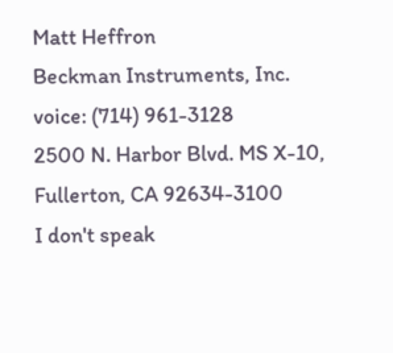Matt Heffron
Beckman Instruments, Inc.         voice: (714) 961-3128
2500 N. Harbor Blvd. MS X-10, Fullerton, CA 92634-3100
I don't speak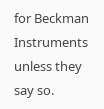for Beckman Instruments unless they say so.